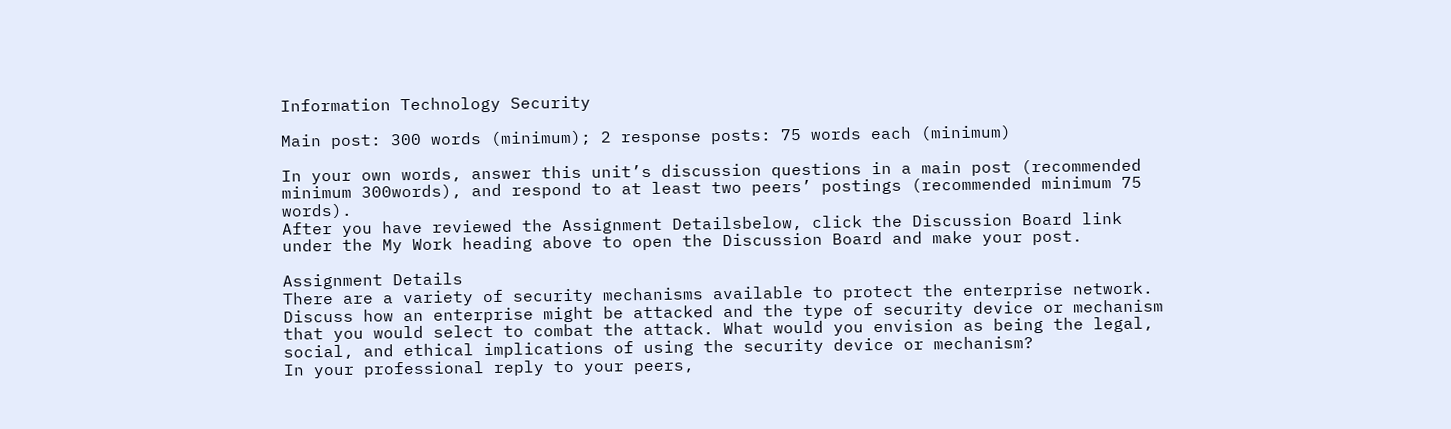Information Technology Security

Main post: 300 words (minimum); 2 response posts: 75 words each (minimum)

In your own words, answer this unit’s discussion questions in a main post (recommended minimum 300words), and respond to at least two peers’ postings (recommended minimum 75 words).
After you have reviewed the Assignment Detailsbelow, click the Discussion Board link under the My Work heading above to open the Discussion Board and make your post.

Assignment Details
There are a variety of security mechanisms available to protect the enterprise network. Discuss how an enterprise might be attacked and the type of security device or mechanism that you would select to combat the attack. What would you envision as being the legal, social, and ethical implications of using the security device or mechanism?
In your professional reply to your peers,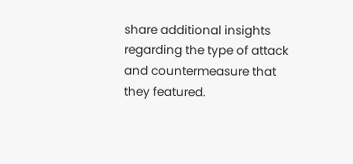share additional insights regarding the type of attack and countermeasure that they featured.